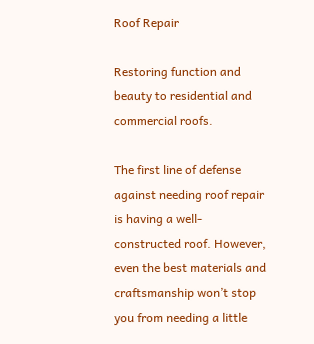Roof Repair

Restoring function and beauty to residential and commercial roofs.

The first line of defense against needing roof repair is having a well-constructed roof. However, even the best materials and craftsmanship won’t stop you from needing a little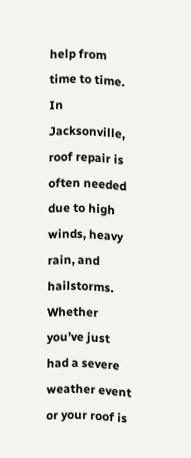help from time to time. In Jacksonville, roof repair is often needed due to high winds, heavy rain, and hailstorms. Whether you’ve just had a severe weather event or your roof is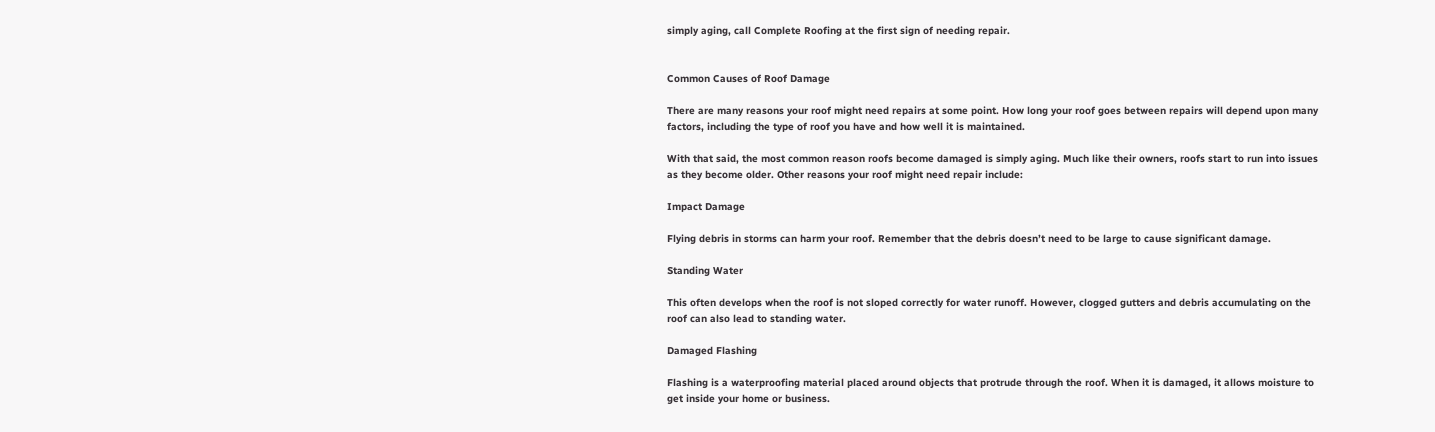simply aging, call Complete Roofing at the first sign of needing repair.


Common Causes of Roof Damage

There are many reasons your roof might need repairs at some point. How long your roof goes between repairs will depend upon many factors, including the type of roof you have and how well it is maintained.

With that said, the most common reason roofs become damaged is simply aging. Much like their owners, roofs start to run into issues as they become older. Other reasons your roof might need repair include:

Impact Damage

Flying debris in storms can harm your roof. Remember that the debris doesn’t need to be large to cause significant damage.

Standing Water

This often develops when the roof is not sloped correctly for water runoff. However, clogged gutters and debris accumulating on the roof can also lead to standing water.

Damaged Flashing

Flashing is a waterproofing material placed around objects that protrude through the roof. When it is damaged, it allows moisture to get inside your home or business.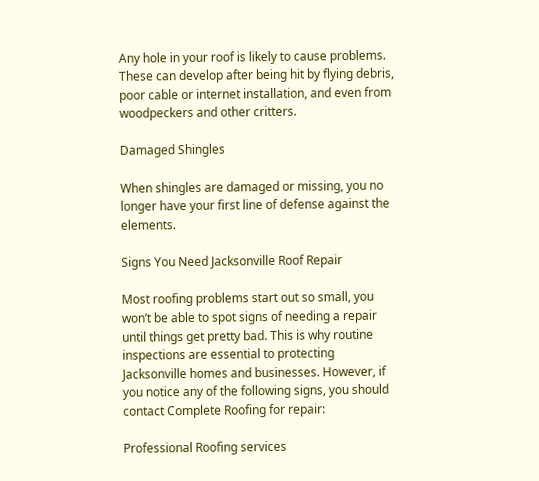Any hole in your roof is likely to cause problems. These can develop after being hit by flying debris, poor cable or internet installation, and even from woodpeckers and other critters.

Damaged Shingles

When shingles are damaged or missing, you no longer have your first line of defense against the elements.

Signs You Need Jacksonville Roof Repair

Most roofing problems start out so small, you won’t be able to spot signs of needing a repair until things get pretty bad. This is why routine inspections are essential to protecting Jacksonville homes and businesses. However, if you notice any of the following signs, you should contact Complete Roofing for repair:

Professional Roofing services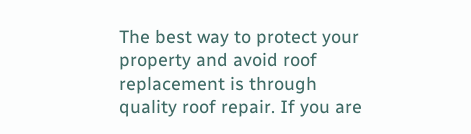The best way to protect your property and avoid roof replacement is through quality roof repair. If you are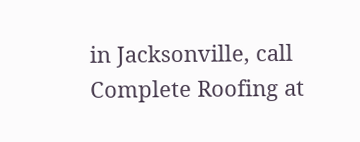in Jacksonville, call Complete Roofing at